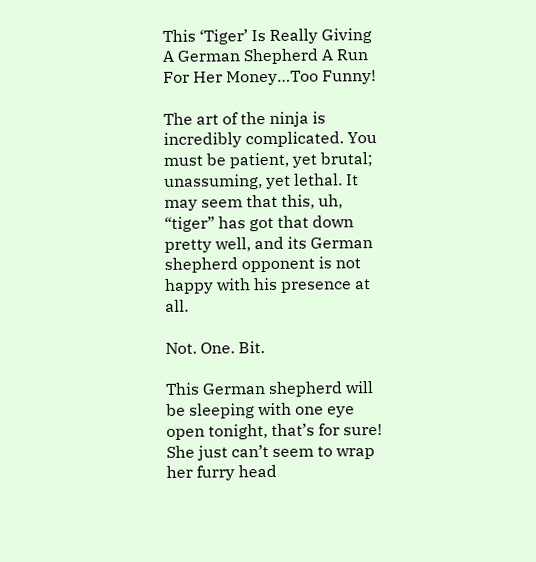This ‘Tiger’ Is Really Giving A German Shepherd A Run For Her Money…Too Funny!

The art of the ninja is incredibly complicated. You must be patient, yet brutal; unassuming, yet lethal. It may seem that this, uh, “tiger” has got that down pretty well, and its German shepherd opponent is not happy with his presence at all.

Not. One. Bit.

This German shepherd will be sleeping with one eye open tonight, that’s for sure! She just can’t seem to wrap her furry head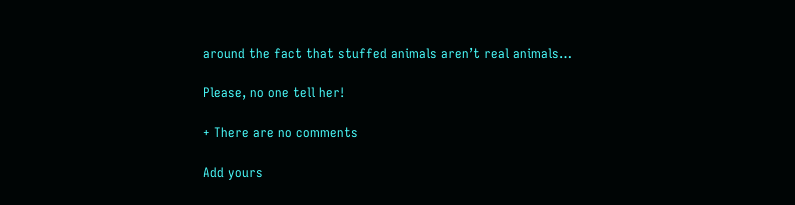around the fact that stuffed animals aren’t real animals…

Please, no one tell her!

+ There are no comments

Add yours